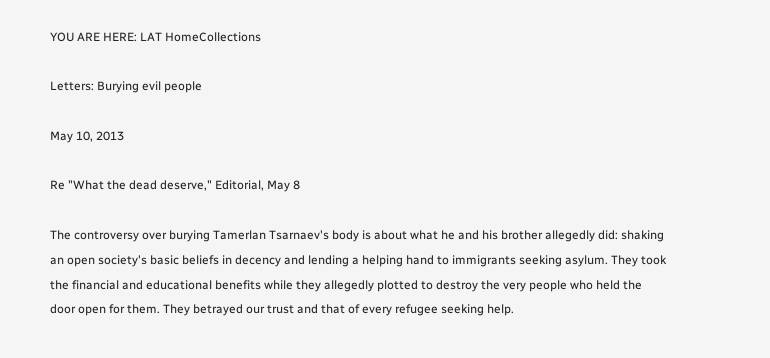YOU ARE HERE: LAT HomeCollections

Letters: Burying evil people

May 10, 2013

Re "What the dead deserve," Editorial, May 8

The controversy over burying Tamerlan Tsarnaev's body is about what he and his brother allegedly did: shaking an open society's basic beliefs in decency and lending a helping hand to immigrants seeking asylum. They took the financial and educational benefits while they allegedly plotted to destroy the very people who held the door open for them. They betrayed our trust and that of every refugee seeking help.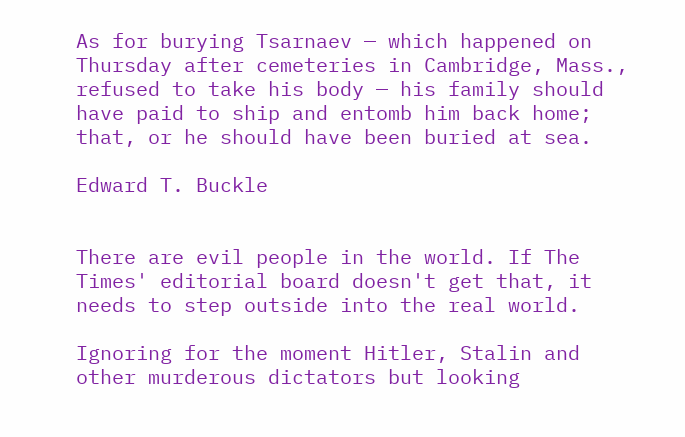As for burying Tsarnaev — which happened on Thursday after cemeteries in Cambridge, Mass., refused to take his body — his family should have paid to ship and entomb him back home; that, or he should have been buried at sea.

Edward T. Buckle


There are evil people in the world. If The Times' editorial board doesn't get that, it needs to step outside into the real world.

Ignoring for the moment Hitler, Stalin and other murderous dictators but looking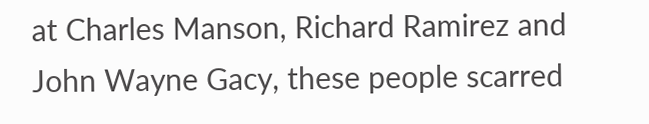at Charles Manson, Richard Ramirez and John Wayne Gacy, these people scarred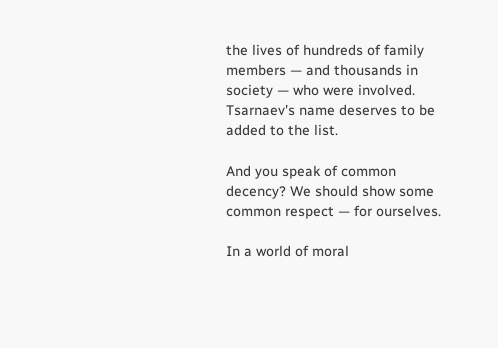the lives of hundreds of family members — and thousands in society — who were involved. Tsarnaev's name deserves to be added to the list.

And you speak of common decency? We should show some common respect — for ourselves.

In a world of moral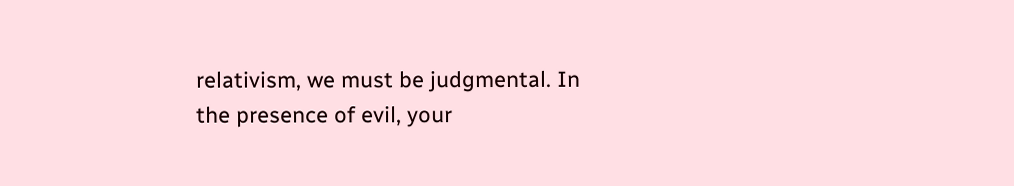relativism, we must be judgmental. In the presence of evil, your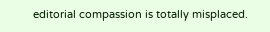editorial compassion is totally misplaced.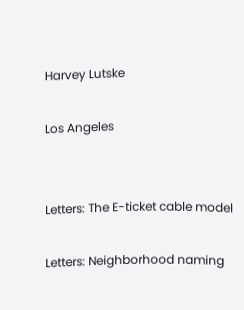Harvey Lutske

Los Angeles


Letters: The E-ticket cable model

Letters: Neighborhood naming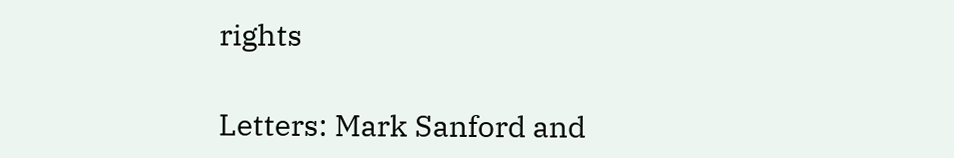rights

Letters: Mark Sanford and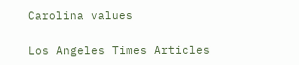Carolina values

Los Angeles Times Articles